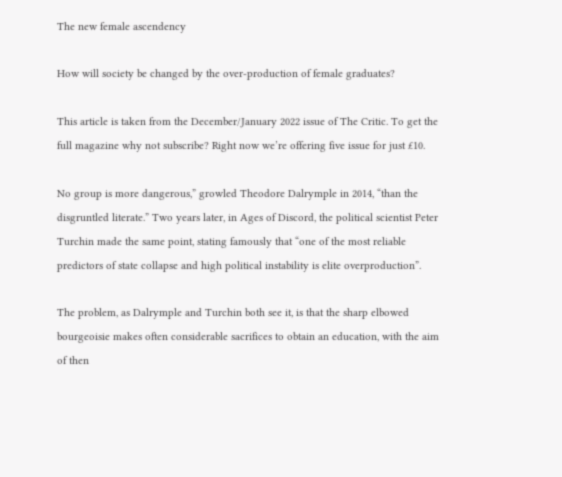The new female ascendency

How will society be changed by the over-production of female graduates?

This article is taken from the December/January 2022 issue of The Critic. To get the full magazine why not subscribe? Right now we’re offering five issue for just £10.

No group is more dangerous,” growled Theodore Dalrymple in 2014, “than the disgruntled literate.” Two years later, in Ages of Discord, the political scientist Peter Turchin made the same point, stating famously that “one of the most reliable predictors of state collapse and high political instability is elite overproduction”.

The problem, as Dalrymple and Turchin both see it, is that the sharp elbowed bourgeoisie makes often considerable sacrifices to obtain an education, with the aim of then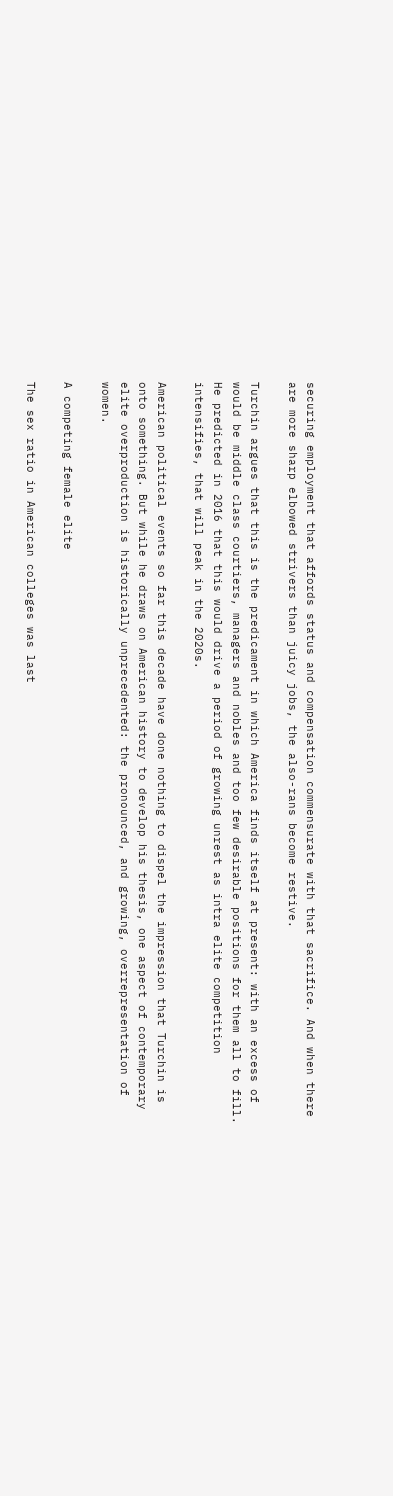securing employment that affords status and compensation commensurate with that sacrifice. And when there are more sharp elbowed strivers than juicy jobs, the also-rans become restive.

Turchin argues that this is the predicament in which America finds itself at present: with an excess of would be middle class courtiers, managers and nobles and too few desirable positions for them all to fill. He predicted in 2016 that this would drive a period of growing unrest as intra elite competition intensifies, that will peak in the 2020s.

American political events so far this decade have done nothing to dispel the impression that Turchin is onto something. But while he draws on American history to develop his thesis, one aspect of contemporary elite overproduction is historically unprecedented: the pronounced, and growing, overrepresentation of women.

A competing female elite

The sex ratio in American colleges was last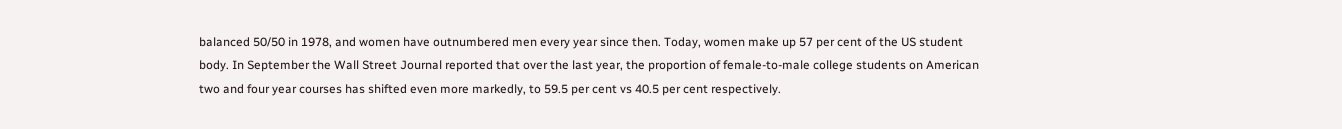balanced 50/50 in 1978, and women have outnumbered men every year since then. Today, women make up 57 per cent of the US student body. In September the Wall Street Journal reported that over the last year, the proportion of female-to-male college students on American two and four year courses has shifted even more markedly, to 59.5 per cent vs 40.5 per cent respectively.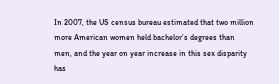In 2007, the US census bureau estimated that two million more American women held bachelor’s degrees than men, and the year on year increase in this sex disparity has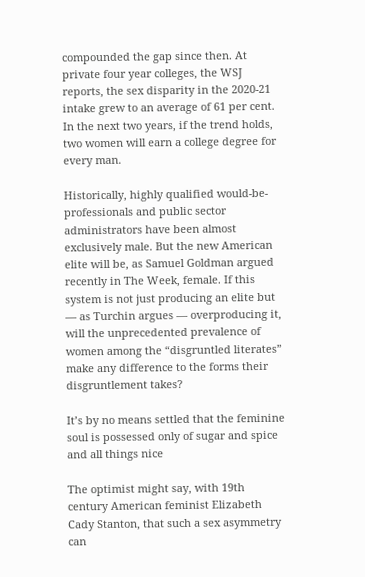compounded the gap since then. At private four year colleges, the WSJ reports, the sex disparity in the 2020-21 intake grew to an average of 61 per cent. In the next two years, if the trend holds, two women will earn a college degree for every man.

Historically, highly qualified would-be-professionals and public sector administrators have been almost exclusively male. But the new American elite will be, as Samuel Goldman argued recently in The Week, female. If this system is not just producing an elite but — as Turchin argues — overproducing it, will the unprecedented prevalence of women among the “disgruntled literates” make any difference to the forms their disgruntlement takes?

It’s by no means settled that the feminine soul is possessed only of sugar and spice and all things nice

The optimist might say, with 19th century American feminist Elizabeth Cady Stanton, that such a sex asymmetry can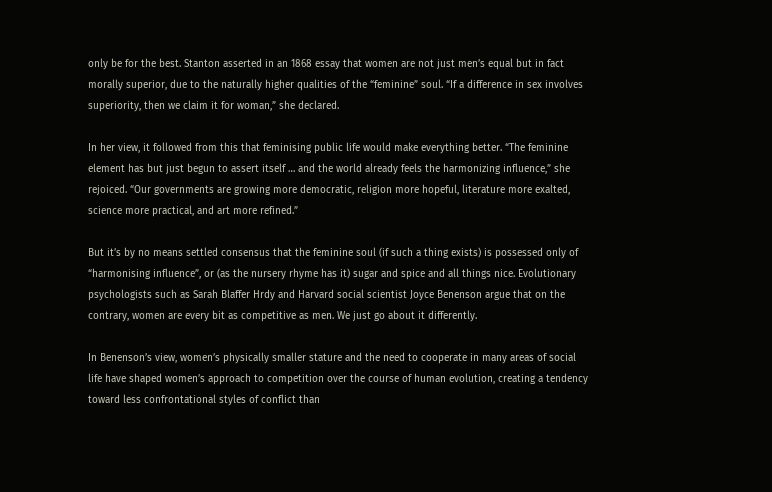only be for the best. Stanton asserted in an 1868 essay that women are not just men’s equal but in fact morally superior, due to the naturally higher qualities of the “feminine” soul. “If a difference in sex involves superiority, then we claim it for woman,” she declared.

In her view, it followed from this that feminising public life would make everything better. “The feminine element has but just begun to assert itself … and the world already feels the harmonizing influence,” she rejoiced. “Our governments are growing more democratic, religion more hopeful, literature more exalted, science more practical, and art more refined.”

But it’s by no means settled consensus that the feminine soul (if such a thing exists) is possessed only of “harmonising influence”, or (as the nursery rhyme has it) sugar and spice and all things nice. Evolutionary psychologists such as Sarah Blaffer Hrdy and Harvard social scientist Joyce Benenson argue that on the contrary, women are every bit as competitive as men. We just go about it differently.

In Benenson’s view, women’s physically smaller stature and the need to cooperate in many areas of social life have shaped women’s approach to competition over the course of human evolution, creating a tendency toward less confrontational styles of conflict than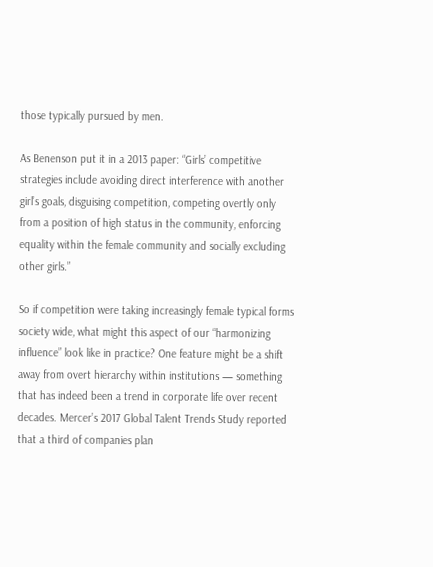those typically pursued by men.

As Benenson put it in a 2013 paper: “Girls’ competitive strategies include avoiding direct interference with another girl’s goals, disguising competition, competing overtly only from a position of high status in the community, enforcing equality within the female community and socially excluding other girls.”

So if competition were taking increasingly female typical forms society wide, what might this aspect of our “harmonizing influence” look like in practice? One feature might be a shift away from overt hierarchy within institutions — something that has indeed been a trend in corporate life over recent decades. Mercer’s 2017 Global Talent Trends Study reported that a third of companies plan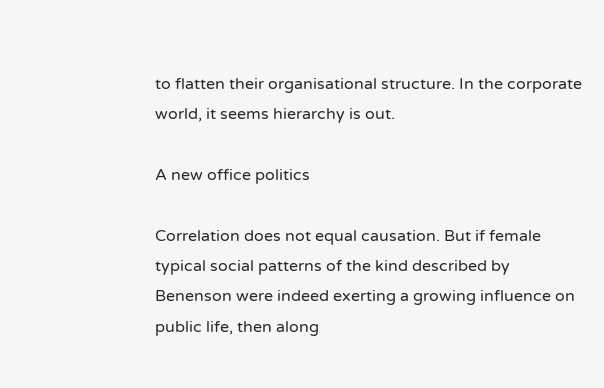to flatten their organisational structure. In the corporate world, it seems hierarchy is out.

A new office politics

Correlation does not equal causation. But if female typical social patterns of the kind described by Benenson were indeed exerting a growing influence on public life, then along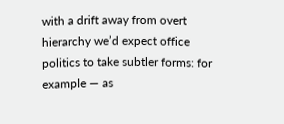with a drift away from overt hierarchy we’d expect office politics to take subtler forms: for example — as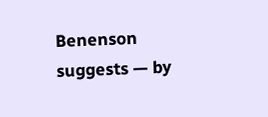Benenson suggests — by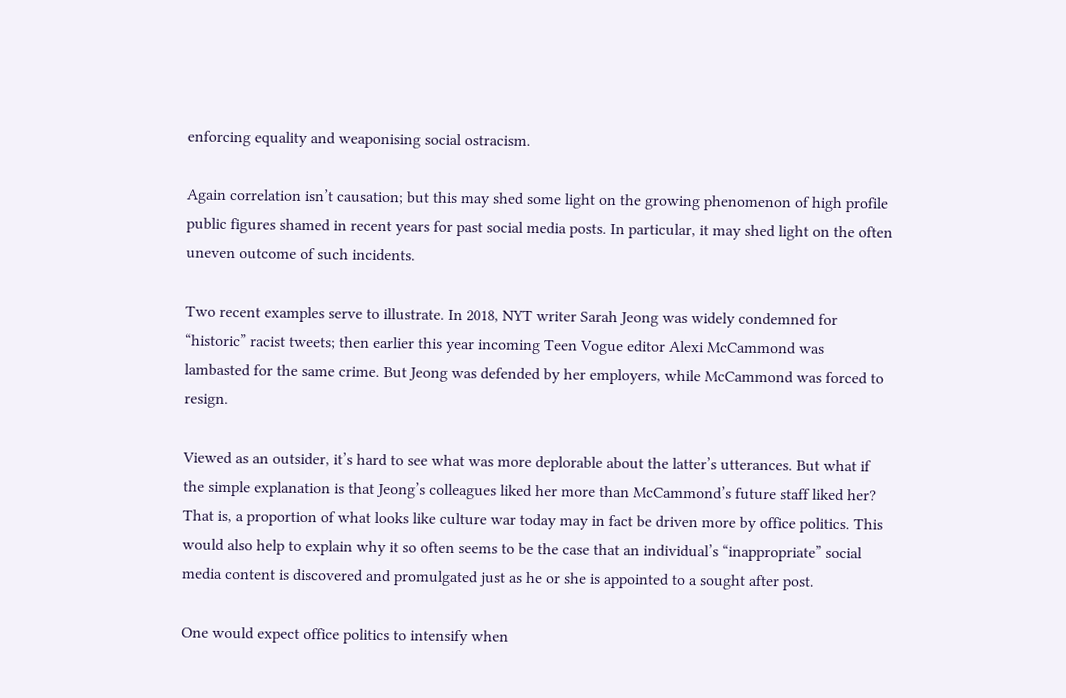enforcing equality and weaponising social ostracism.

Again correlation isn’t causation; but this may shed some light on the growing phenomenon of high profile public figures shamed in recent years for past social media posts. In particular, it may shed light on the often uneven outcome of such incidents.

Two recent examples serve to illustrate. In 2018, NYT writer Sarah Jeong was widely condemned for “historic” racist tweets; then earlier this year incoming Teen Vogue editor Alexi McCammond was lambasted for the same crime. But Jeong was defended by her employers, while McCammond was forced to resign.

Viewed as an outsider, it’s hard to see what was more deplorable about the latter’s utterances. But what if the simple explanation is that Jeong’s colleagues liked her more than McCammond’s future staff liked her? That is, a proportion of what looks like culture war today may in fact be driven more by office politics. This would also help to explain why it so often seems to be the case that an individual’s “inappropriate” social media content is discovered and promulgated just as he or she is appointed to a sought after post.

One would expect office politics to intensify when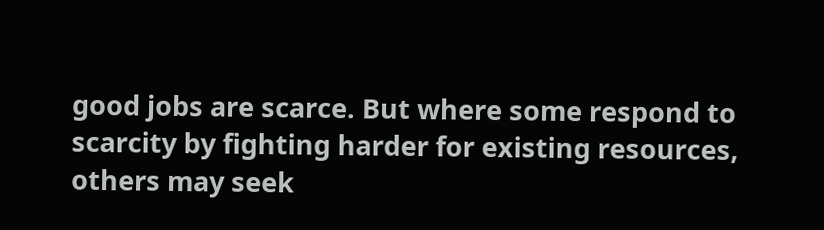good jobs are scarce. But where some respond to scarcity by fighting harder for existing resources, others may seek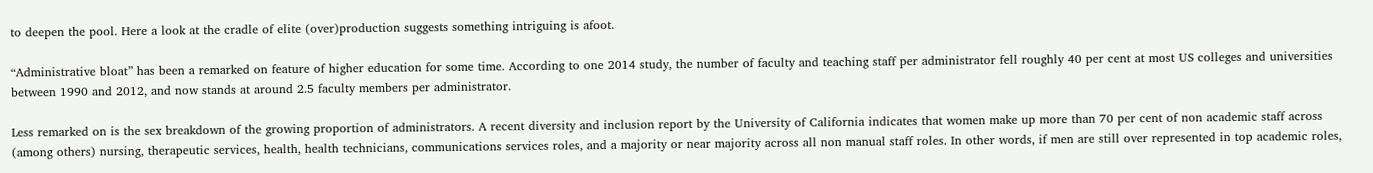to deepen the pool. Here a look at the cradle of elite (over)production suggests something intriguing is afoot.

“Administrative bloat” has been a remarked on feature of higher education for some time. According to one 2014 study, the number of faculty and teaching staff per administrator fell roughly 40 per cent at most US colleges and universities between 1990 and 2012, and now stands at around 2.5 faculty members per administrator.

Less remarked on is the sex breakdown of the growing proportion of administrators. A recent diversity and inclusion report by the University of California indicates that women make up more than 70 per cent of non academic staff across (among others) nursing, therapeutic services, health, health technicians, communications services roles, and a majority or near majority across all non manual staff roles. In other words, if men are still over represented in top academic roles,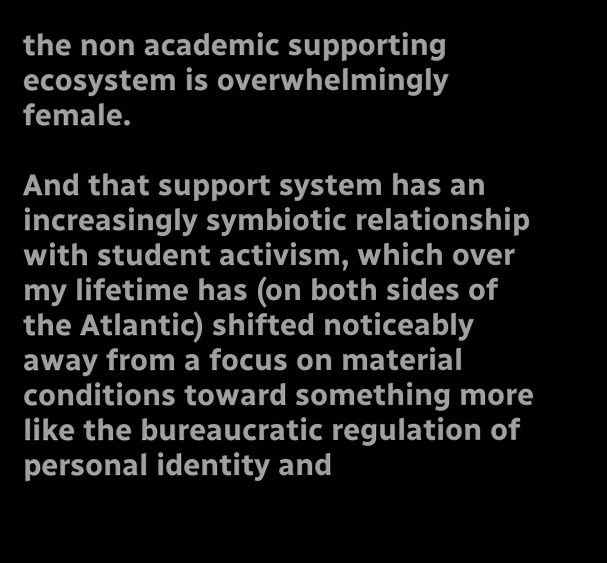the non academic supporting ecosystem is overwhelmingly female.

And that support system has an increasingly symbiotic relationship with student activism, which over my lifetime has (on both sides of the Atlantic) shifted noticeably away from a focus on material conditions toward something more like the bureaucratic regulation of personal identity and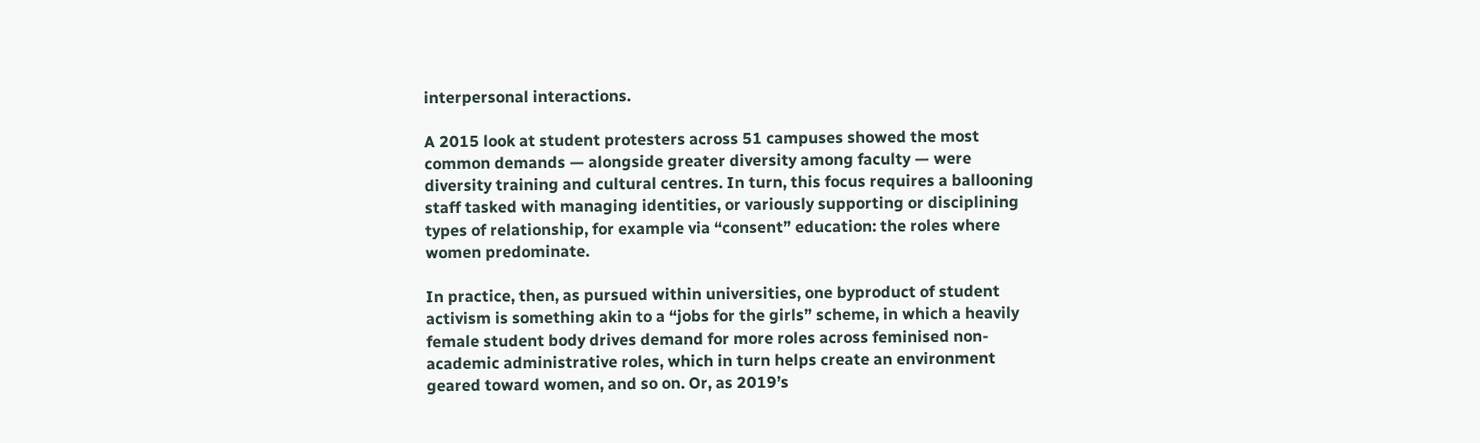interpersonal interactions.

A 2015 look at student protesters across 51 campuses showed the most common demands — alongside greater diversity among faculty — were diversity training and cultural centres. In turn, this focus requires a ballooning staff tasked with managing identities, or variously supporting or disciplining types of relationship, for example via “consent” education: the roles where women predominate.

In practice, then, as pursued within universities, one byproduct of student activism is something akin to a “jobs for the girls” scheme, in which a heavily female student body drives demand for more roles across feminised non-academic administrative roles, which in turn helps create an environment geared toward women, and so on. Or, as 2019’s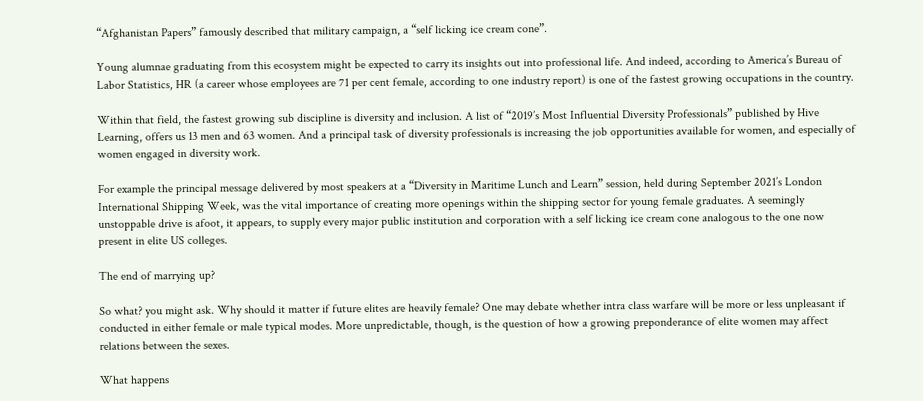“Afghanistan Papers” famously described that military campaign, a “self licking ice cream cone”.

Young alumnae graduating from this ecosystem might be expected to carry its insights out into professional life. And indeed, according to America’s Bureau of Labor Statistics, HR (a career whose employees are 71 per cent female, according to one industry report) is one of the fastest growing occupations in the country.

Within that field, the fastest growing sub discipline is diversity and inclusion. A list of “2019’s Most Influential Diversity Professionals” published by Hive Learning, offers us 13 men and 63 women. And a principal task of diversity professionals is increasing the job opportunities available for women, and especially of women engaged in diversity work.

For example the principal message delivered by most speakers at a “Diversity in Maritime Lunch and Learn” session, held during September 2021’s London International Shipping Week, was the vital importance of creating more openings within the shipping sector for young female graduates. A seemingly unstoppable drive is afoot, it appears, to supply every major public institution and corporation with a self licking ice cream cone analogous to the one now present in elite US colleges.

The end of marrying up?

So what? you might ask. Why should it matter if future elites are heavily female? One may debate whether intra class warfare will be more or less unpleasant if conducted in either female or male typical modes. More unpredictable, though, is the question of how a growing preponderance of elite women may affect relations between the sexes.

What happens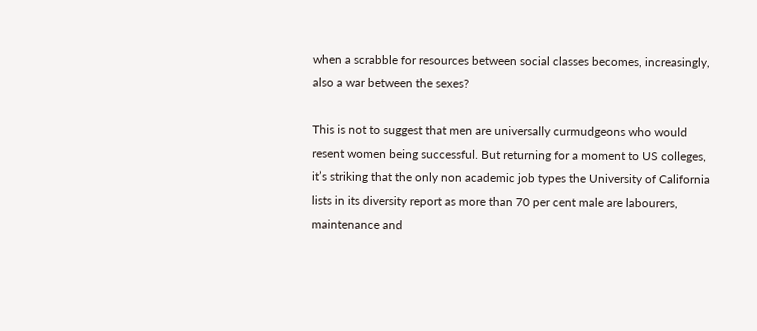when a scrabble for resources between social classes becomes, increasingly, also a war between the sexes?

This is not to suggest that men are universally curmudgeons who would resent women being successful. But returning for a moment to US colleges, it’s striking that the only non academic job types the University of California lists in its diversity report as more than 70 per cent male are labourers, maintenance and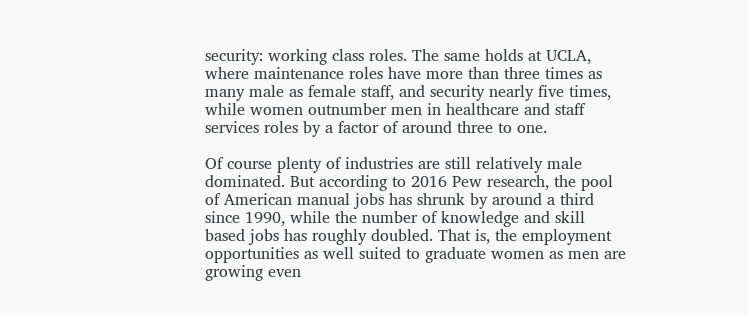security: working class roles. The same holds at UCLA, where maintenance roles have more than three times as many male as female staff, and security nearly five times, while women outnumber men in healthcare and staff services roles by a factor of around three to one.

Of course plenty of industries are still relatively male dominated. But according to 2016 Pew research, the pool of American manual jobs has shrunk by around a third since 1990, while the number of knowledge and skill based jobs has roughly doubled. That is, the employment opportunities as well suited to graduate women as men are growing even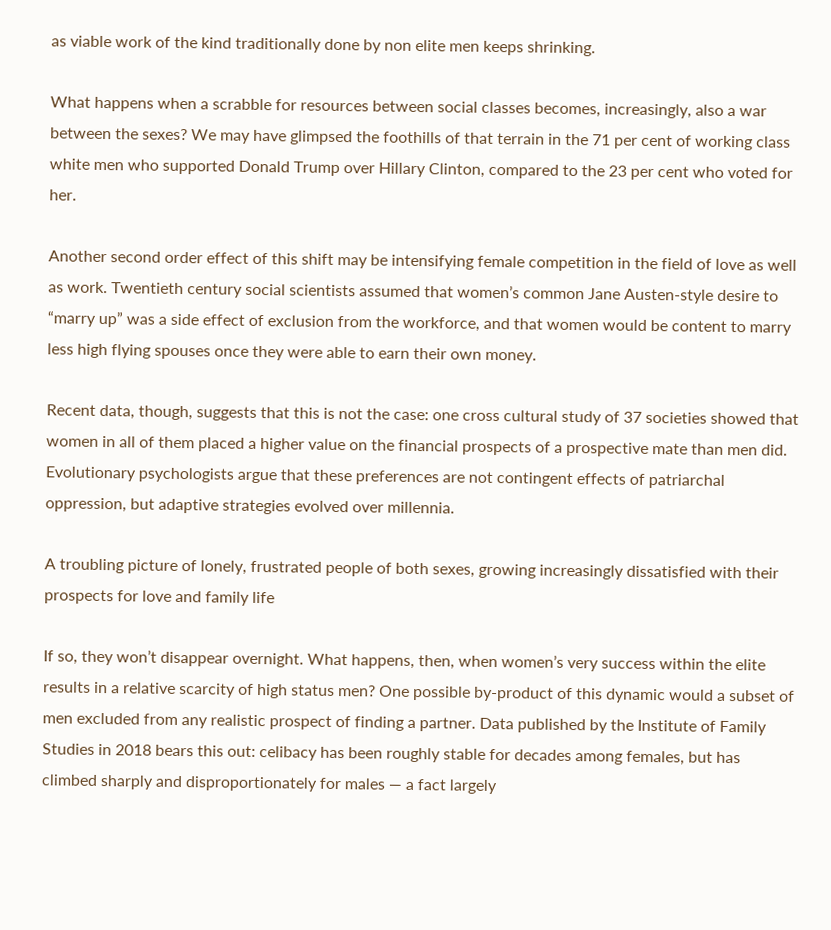as viable work of the kind traditionally done by non elite men keeps shrinking.

What happens when a scrabble for resources between social classes becomes, increasingly, also a war between the sexes? We may have glimpsed the foothills of that terrain in the 71 per cent of working class white men who supported Donald Trump over Hillary Clinton, compared to the 23 per cent who voted for her.

Another second order effect of this shift may be intensifying female competition in the field of love as well as work. Twentieth century social scientists assumed that women’s common Jane Austen-style desire to “marry up” was a side effect of exclusion from the workforce, and that women would be content to marry less high flying spouses once they were able to earn their own money.

Recent data, though, suggests that this is not the case: one cross cultural study of 37 societies showed that women in all of them placed a higher value on the financial prospects of a prospective mate than men did. Evolutionary psychologists argue that these preferences are not contingent effects of patriarchal oppression, but adaptive strategies evolved over millennia.

A troubling picture of lonely, frustrated people of both sexes, growing increasingly dissatisfied with their prospects for love and family life

If so, they won’t disappear overnight. What happens, then, when women’s very success within the elite results in a relative scarcity of high status men? One possible by-product of this dynamic would a subset of men excluded from any realistic prospect of finding a partner. Data published by the Institute of Family Studies in 2018 bears this out: celibacy has been roughly stable for decades among females, but has climbed sharply and disproportionately for males — a fact largely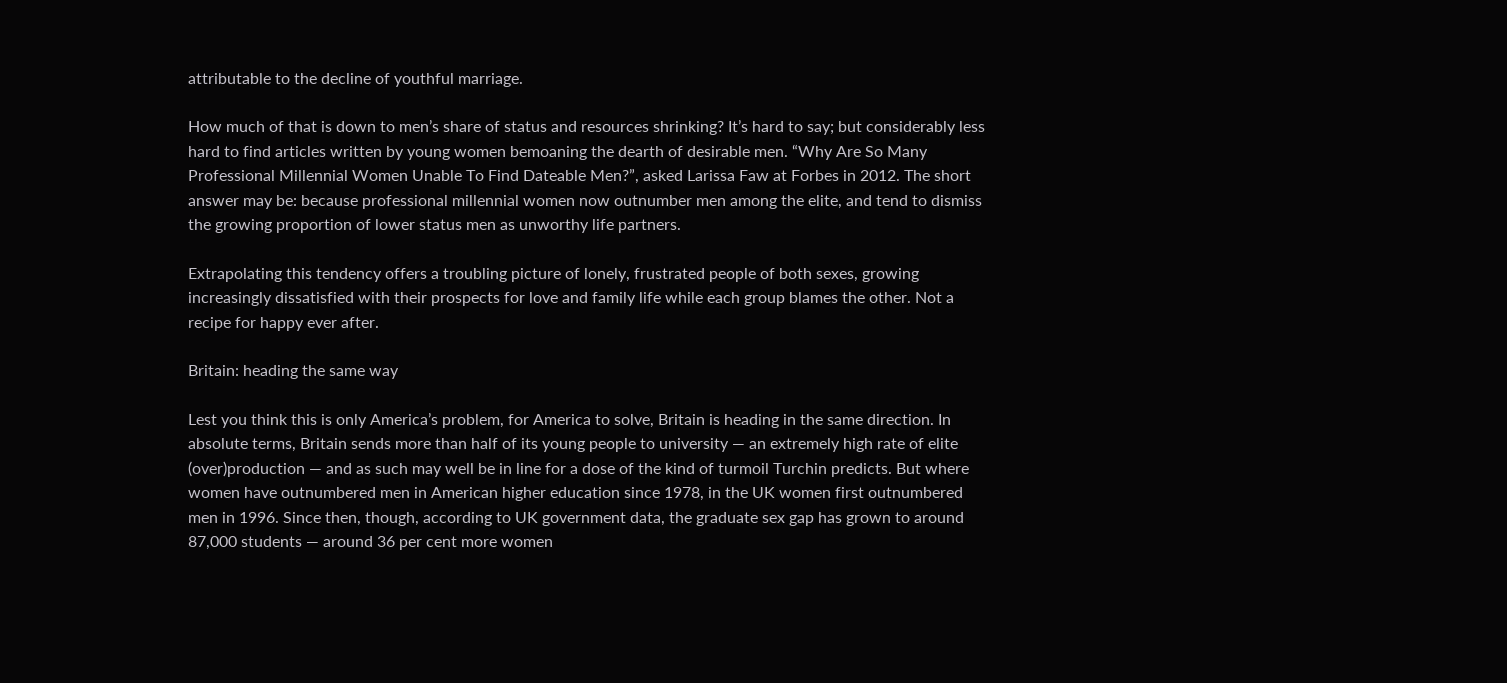attributable to the decline of youthful marriage.

How much of that is down to men’s share of status and resources shrinking? It’s hard to say; but considerably less hard to find articles written by young women bemoaning the dearth of desirable men. “Why Are So Many Professional Millennial Women Unable To Find Dateable Men?”, asked Larissa Faw at Forbes in 2012. The short answer may be: because professional millennial women now outnumber men among the elite, and tend to dismiss the growing proportion of lower status men as unworthy life partners.

Extrapolating this tendency offers a troubling picture of lonely, frustrated people of both sexes, growing increasingly dissatisfied with their prospects for love and family life while each group blames the other. Not a recipe for happy ever after.

Britain: heading the same way

Lest you think this is only America’s problem, for America to solve, Britain is heading in the same direction. In absolute terms, Britain sends more than half of its young people to university — an extremely high rate of elite (over)production — and as such may well be in line for a dose of the kind of turmoil Turchin predicts. But where women have outnumbered men in American higher education since 1978, in the UK women first outnumbered men in 1996. Since then, though, according to UK government data, the graduate sex gap has grown to around 87,000 students — around 36 per cent more women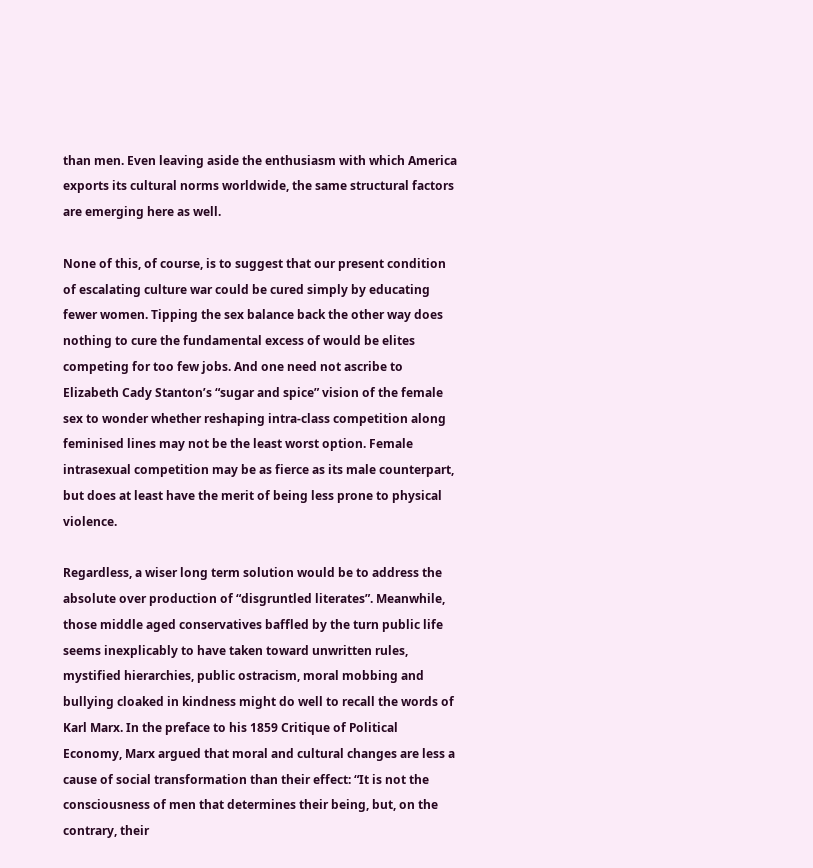than men. Even leaving aside the enthusiasm with which America exports its cultural norms worldwide, the same structural factors are emerging here as well.

None of this, of course, is to suggest that our present condition of escalating culture war could be cured simply by educating fewer women. Tipping the sex balance back the other way does nothing to cure the fundamental excess of would be elites competing for too few jobs. And one need not ascribe to Elizabeth Cady Stanton’s “sugar and spice” vision of the female sex to wonder whether reshaping intra-class competition along feminised lines may not be the least worst option. Female intrasexual competition may be as fierce as its male counterpart, but does at least have the merit of being less prone to physical violence.

Regardless, a wiser long term solution would be to address the absolute over production of “disgruntled literates”. Meanwhile, those middle aged conservatives baffled by the turn public life seems inexplicably to have taken toward unwritten rules, mystified hierarchies, public ostracism, moral mobbing and bullying cloaked in kindness might do well to recall the words of Karl Marx. In the preface to his 1859 Critique of Political Economy, Marx argued that moral and cultural changes are less a cause of social transformation than their effect: “It is not the consciousness of men that determines their being, but, on the contrary, their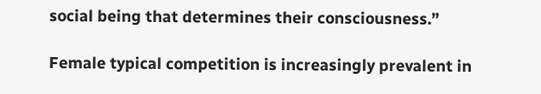social being that determines their consciousness.”

Female typical competition is increasingly prevalent in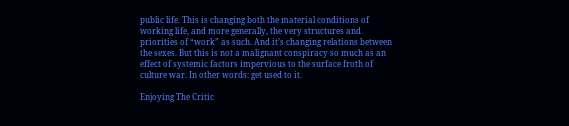public life. This is changing both the material conditions of working life, and more generally, the very structures and priorities of “work” as such. And it’s changing relations between the sexes. But this is not a malignant conspiracy so much as an effect of systemic factors impervious to the surface froth of culture war. In other words: get used to it.

Enjoying The Critic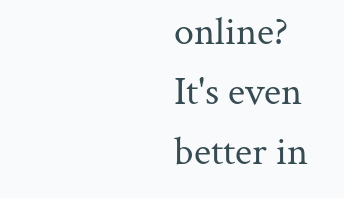online? It's even better in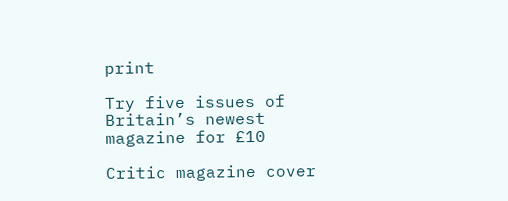print

Try five issues of Britain’s newest magazine for £10

Critic magazine cover